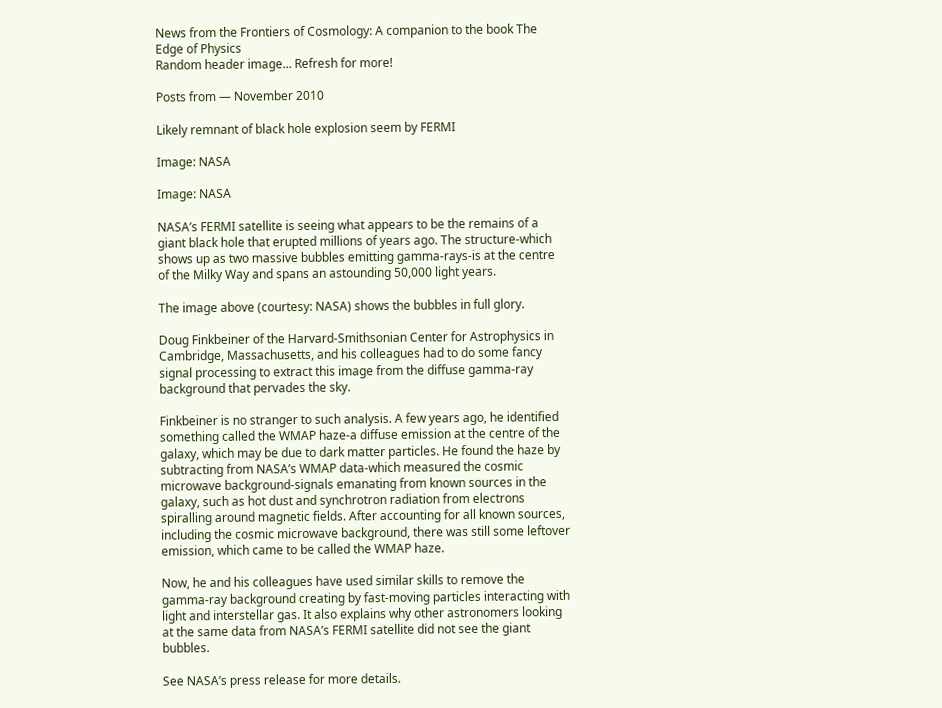News from the Frontiers of Cosmology: A companion to the book The Edge of Physics
Random header image... Refresh for more!

Posts from — November 2010

Likely remnant of black hole explosion seem by FERMI

Image: NASA

Image: NASA

NASA’s FERMI satellite is seeing what appears to be the remains of a giant black hole that erupted millions of years ago. The structure-which shows up as two massive bubbles emitting gamma-rays-is at the centre of the Milky Way and spans an astounding 50,000 light years.

The image above (courtesy: NASA) shows the bubbles in full glory.

Doug Finkbeiner of the Harvard-Smithsonian Center for Astrophysics in Cambridge, Massachusetts, and his colleagues had to do some fancy signal processing to extract this image from the diffuse gamma-ray background that pervades the sky.

Finkbeiner is no stranger to such analysis. A few years ago, he identified something called the WMAP haze-a diffuse emission at the centre of the galaxy, which may be due to dark matter particles. He found the haze by subtracting from NASA’s WMAP data-which measured the cosmic microwave background-signals emanating from known sources in the galaxy, such as hot dust and synchrotron radiation from electrons spiralling around magnetic fields. After accounting for all known sources, including the cosmic microwave background, there was still some leftover emission, which came to be called the WMAP haze.

Now, he and his colleagues have used similar skills to remove the gamma-ray background creating by fast-moving particles interacting with light and interstellar gas. It also explains why other astronomers looking at the same data from NASA’s FERMI satellite did not see the giant bubbles.

See NASA’s press release for more details.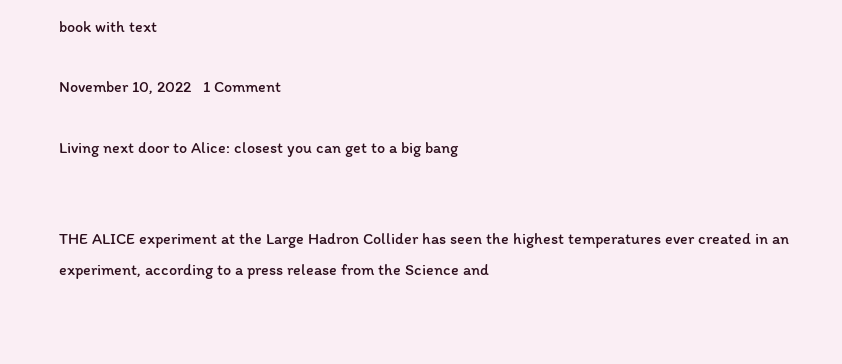book with text

November 10, 2022   1 Comment

Living next door to Alice: closest you can get to a big bang


THE ALICE experiment at the Large Hadron Collider has seen the highest temperatures ever created in an experiment, according to a press release from the Science and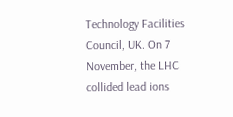Technology Facilities Council, UK. On 7 November, the LHC collided lead ions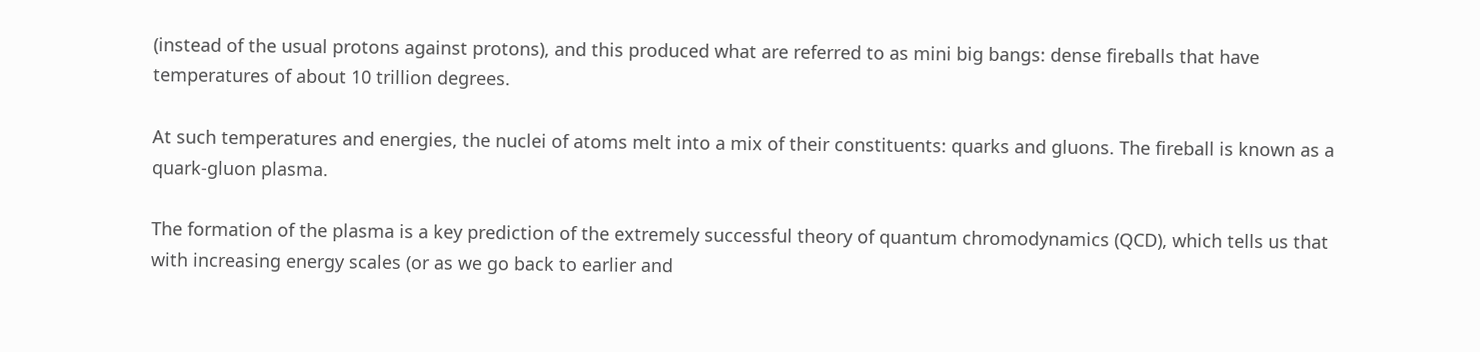(instead of the usual protons against protons), and this produced what are referred to as mini big bangs: dense fireballs that have temperatures of about 10 trillion degrees.

At such temperatures and energies, the nuclei of atoms melt into a mix of their constituents: quarks and gluons. The fireball is known as a quark-gluon plasma.

The formation of the plasma is a key prediction of the extremely successful theory of quantum chromodynamics (QCD), which tells us that with increasing energy scales (or as we go back to earlier and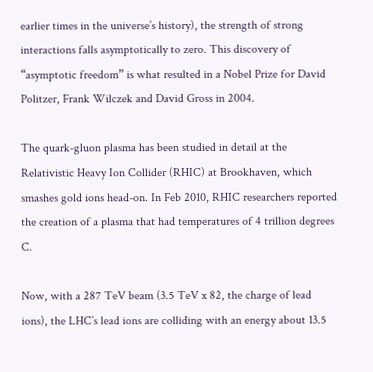earlier times in the universe’s history), the strength of strong interactions falls asymptotically to zero. This discovery of “asymptotic freedom” is what resulted in a Nobel Prize for David Politzer, Frank Wilczek and David Gross in 2004.

The quark-gluon plasma has been studied in detail at the Relativistic Heavy Ion Collider (RHIC) at Brookhaven, which smashes gold ions head-on. In Feb 2010, RHIC researchers reported the creation of a plasma that had temperatures of 4 trillion degrees C.

Now, with a 287 TeV beam (3.5 TeV x 82, the charge of lead ions), the LHC’s lead ions are colliding with an energy about 13.5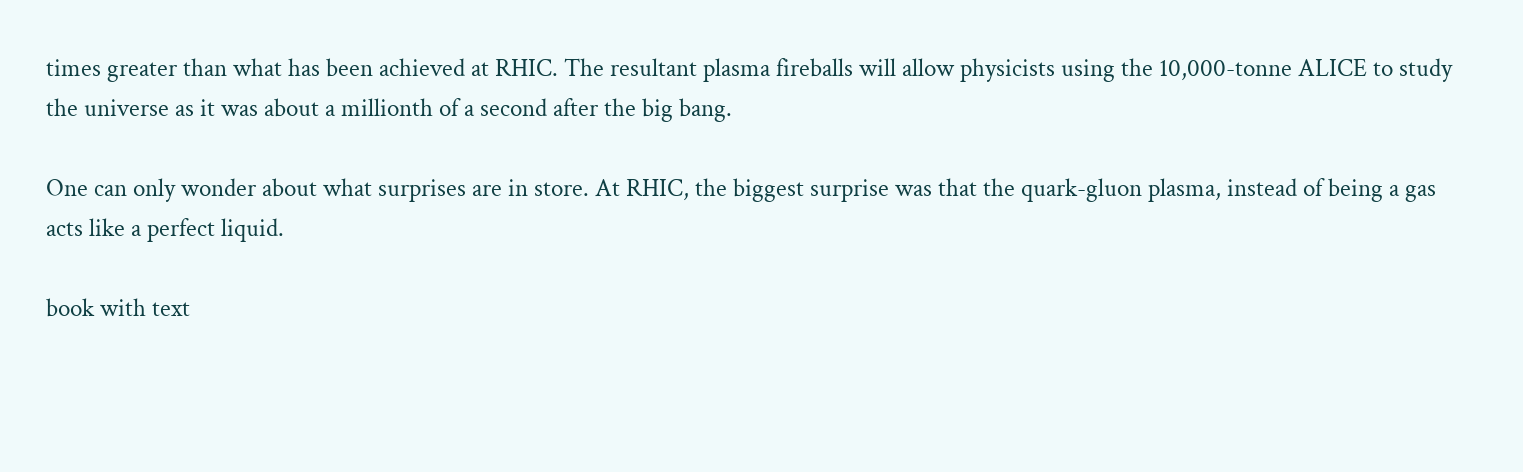times greater than what has been achieved at RHIC. The resultant plasma fireballs will allow physicists using the 10,000-tonne ALICE to study the universe as it was about a millionth of a second after the big bang.

One can only wonder about what surprises are in store. At RHIC, the biggest surprise was that the quark-gluon plasma, instead of being a gas acts like a perfect liquid.

book with text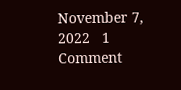November 7, 2022   1 Comment